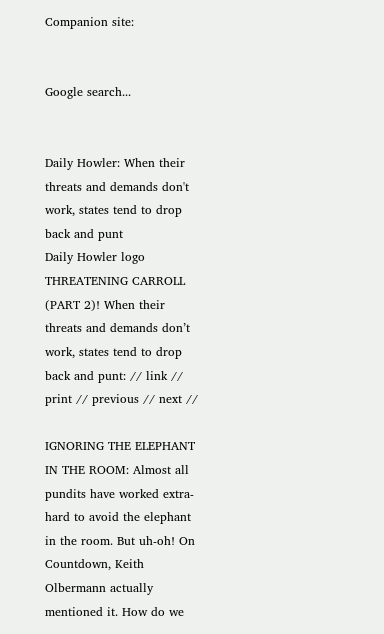Companion site:


Google search...


Daily Howler: When their threats and demands don't work, states tend to drop back and punt
Daily Howler logo
THREATENING CARROLL (PART 2)! When their threats and demands don’t work, states tend to drop back and punt: // link // print // previous // next //

IGNORING THE ELEPHANT IN THE ROOM: Almost all pundits have worked extra-hard to avoid the elephant in the room. But uh-oh! On Countdown, Keith Olbermann actually mentioned it. How do we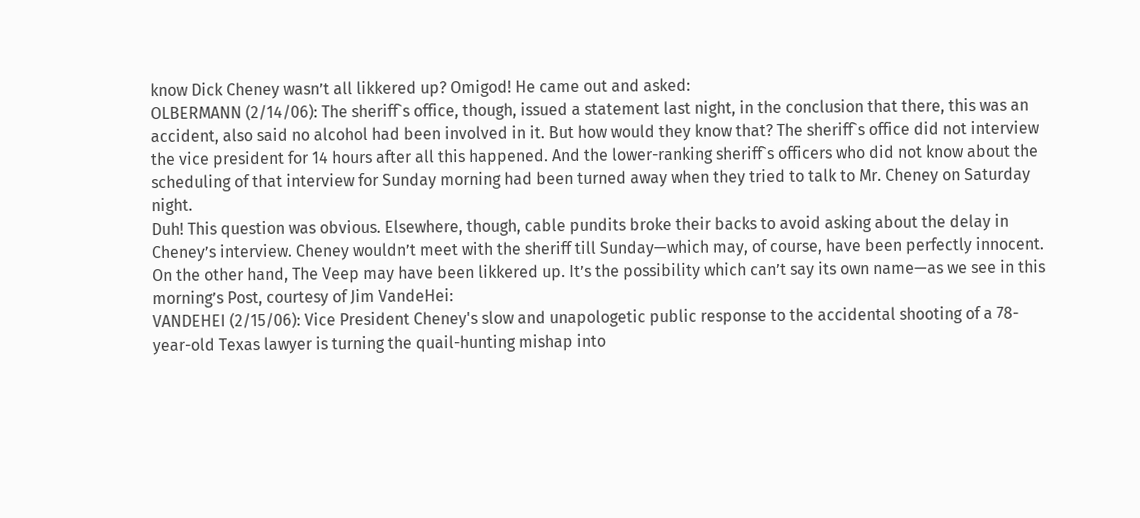know Dick Cheney wasn’t all likkered up? Omigod! He came out and asked:
OLBERMANN (2/14/06): The sheriff`s office, though, issued a statement last night, in the conclusion that there, this was an accident, also said no alcohol had been involved in it. But how would they know that? The sheriff`s office did not interview the vice president for 14 hours after all this happened. And the lower-ranking sheriff`s officers who did not know about the scheduling of that interview for Sunday morning had been turned away when they tried to talk to Mr. Cheney on Saturday night.
Duh! This question was obvious. Elsewhere, though, cable pundits broke their backs to avoid asking about the delay in Cheney’s interview. Cheney wouldn’t meet with the sheriff till Sunday—which may, of course, have been perfectly innocent. On the other hand, The Veep may have been likkered up. It’s the possibility which can’t say its own name—as we see in this morning’s Post, courtesy of Jim VandeHei:
VANDEHEI (2/15/06): Vice President Cheney's slow and unapologetic public response to the accidental shooting of a 78-year-old Texas lawyer is turning the quail-hunting mishap into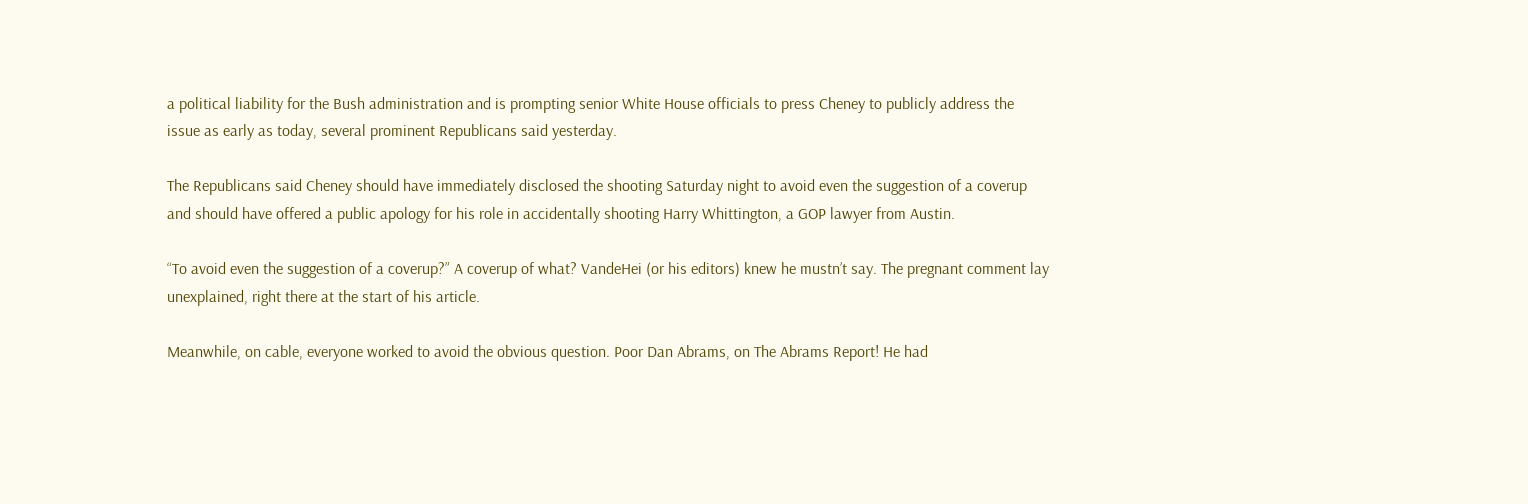a political liability for the Bush administration and is prompting senior White House officials to press Cheney to publicly address the issue as early as today, several prominent Republicans said yesterday.

The Republicans said Cheney should have immediately disclosed the shooting Saturday night to avoid even the suggestion of a coverup and should have offered a public apology for his role in accidentally shooting Harry Whittington, a GOP lawyer from Austin.

“To avoid even the suggestion of a coverup?” A coverup of what? VandeHei (or his editors) knew he mustn’t say. The pregnant comment lay unexplained, right there at the start of his article.

Meanwhile, on cable, everyone worked to avoid the obvious question. Poor Dan Abrams, on The Abrams Report! He had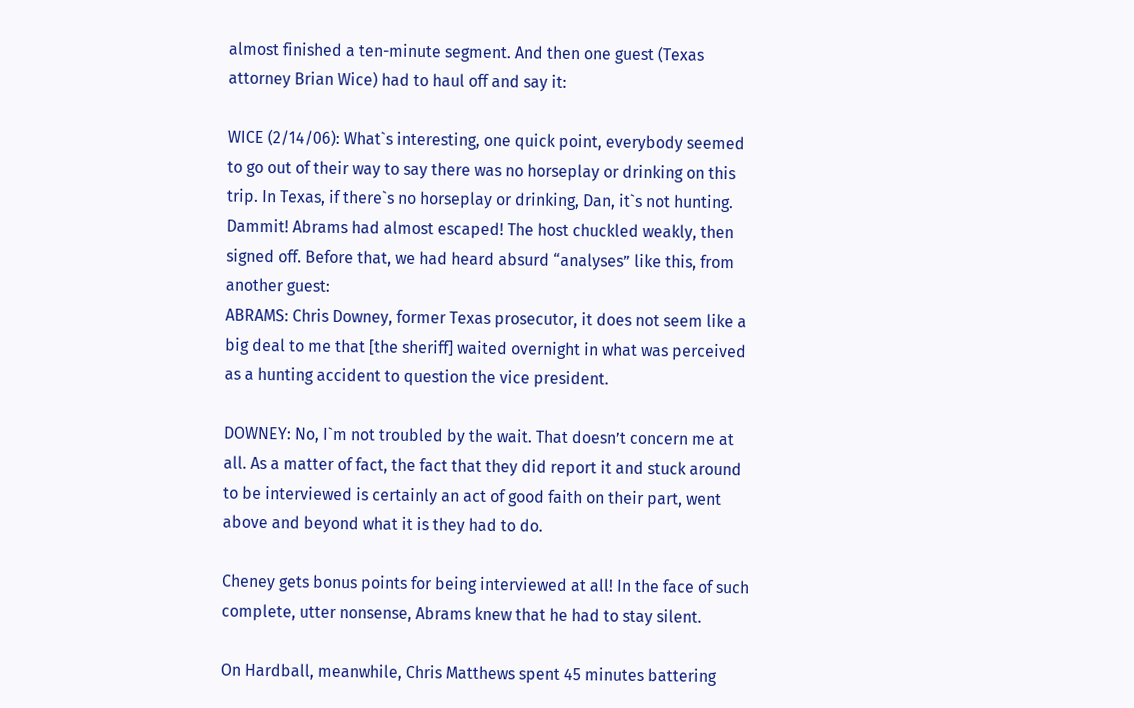almost finished a ten-minute segment. And then one guest (Texas attorney Brian Wice) had to haul off and say it:

WICE (2/14/06): What`s interesting, one quick point, everybody seemed to go out of their way to say there was no horseplay or drinking on this trip. In Texas, if there`s no horseplay or drinking, Dan, it`s not hunting.
Dammit! Abrams had almost escaped! The host chuckled weakly, then signed off. Before that, we had heard absurd “analyses” like this, from another guest:
ABRAMS: Chris Downey, former Texas prosecutor, it does not seem like a big deal to me that [the sheriff] waited overnight in what was perceived as a hunting accident to question the vice president.

DOWNEY: No, I`m not troubled by the wait. That doesn’t concern me at all. As a matter of fact, the fact that they did report it and stuck around to be interviewed is certainly an act of good faith on their part, went above and beyond what it is they had to do.

Cheney gets bonus points for being interviewed at all! In the face of such complete, utter nonsense, Abrams knew that he had to stay silent.

On Hardball, meanwhile, Chris Matthews spent 45 minutes battering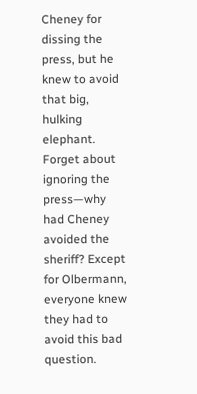Cheney for dissing the press, but he knew to avoid that big, hulking elephant. Forget about ignoring the press—why had Cheney avoided the sheriff? Except for Olbermann, everyone knew they had to avoid this bad question.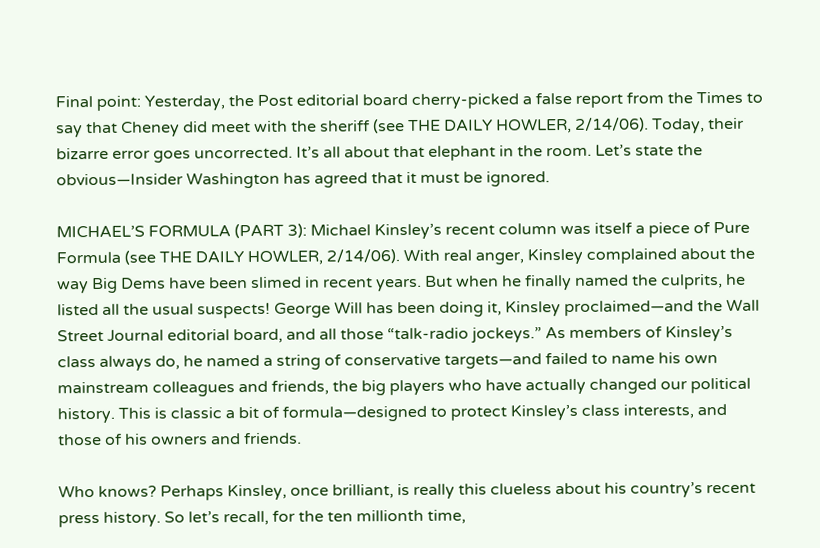Final point: Yesterday, the Post editorial board cherry-picked a false report from the Times to say that Cheney did meet with the sheriff (see THE DAILY HOWLER, 2/14/06). Today, their bizarre error goes uncorrected. It’s all about that elephant in the room. Let’s state the obvious—Insider Washington has agreed that it must be ignored.

MICHAEL’S FORMULA (PART 3): Michael Kinsley’s recent column was itself a piece of Pure Formula (see THE DAILY HOWLER, 2/14/06). With real anger, Kinsley complained about the way Big Dems have been slimed in recent years. But when he finally named the culprits, he listed all the usual suspects! George Will has been doing it, Kinsley proclaimed—and the Wall Street Journal editorial board, and all those “talk-radio jockeys.” As members of Kinsley’s class always do, he named a string of conservative targets—and failed to name his own mainstream colleagues and friends, the big players who have actually changed our political history. This is classic a bit of formula—designed to protect Kinsley’s class interests, and those of his owners and friends.

Who knows? Perhaps Kinsley, once brilliant, is really this clueless about his country’s recent press history. So let’s recall, for the ten millionth time,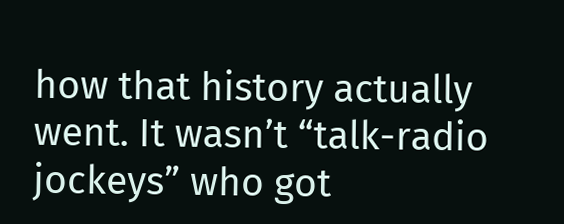how that history actually went. It wasn’t “talk-radio jockeys” who got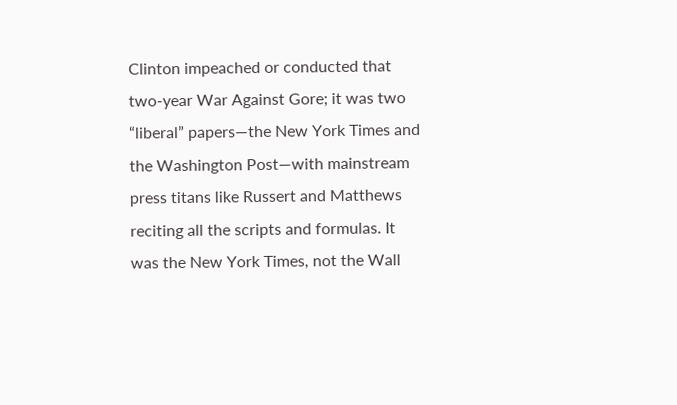Clinton impeached or conducted that two-year War Against Gore; it was two “liberal” papers—the New York Times and the Washington Post—with mainstream press titans like Russert and Matthews reciting all the scripts and formulas. It was the New York Times, not the Wall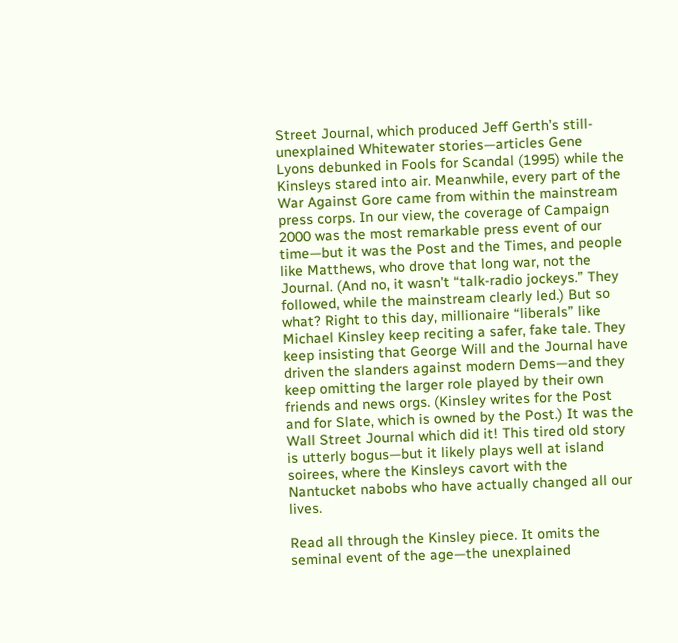Street Journal, which produced Jeff Gerth’s still-unexplained Whitewater stories—articles Gene Lyons debunked in Fools for Scandal (1995) while the Kinsleys stared into air. Meanwhile, every part of the War Against Gore came from within the mainstream press corps. In our view, the coverage of Campaign 2000 was the most remarkable press event of our time—but it was the Post and the Times, and people like Matthews, who drove that long war, not the Journal. (And no, it wasn’t “talk-radio jockeys.” They followed, while the mainstream clearly led.) But so what? Right to this day, millionaire “liberals” like Michael Kinsley keep reciting a safer, fake tale. They keep insisting that George Will and the Journal have driven the slanders against modern Dems—and they keep omitting the larger role played by their own friends and news orgs. (Kinsley writes for the Post and for Slate, which is owned by the Post.) It was the Wall Street Journal which did it! This tired old story is utterly bogus—but it likely plays well at island soirees, where the Kinsleys cavort with the Nantucket nabobs who have actually changed all our lives.

Read all through the Kinsley piece. It omits the seminal event of the age—the unexplained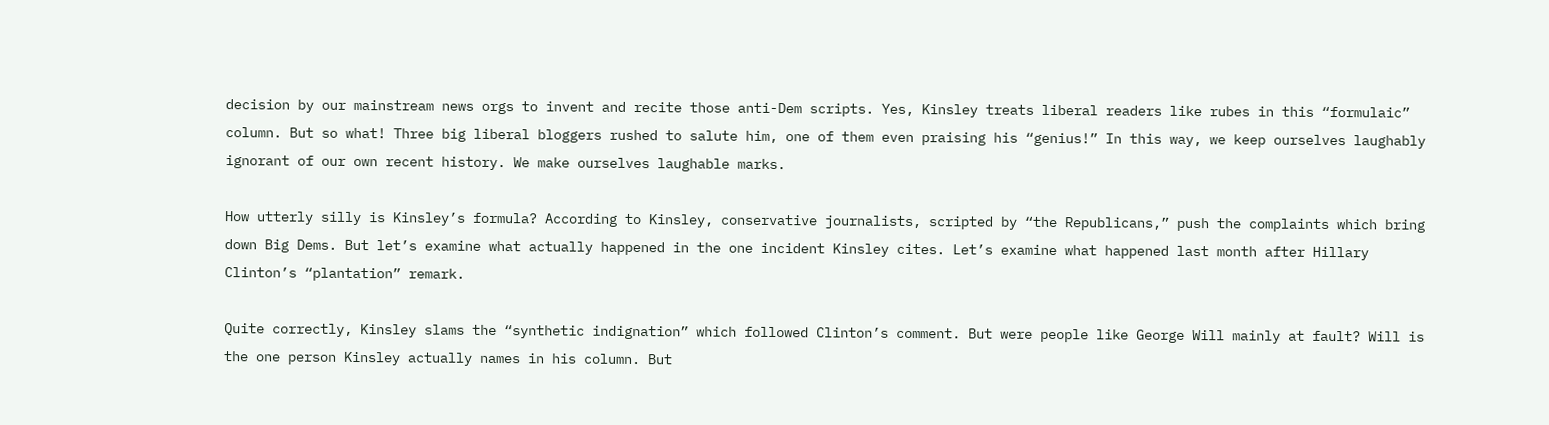decision by our mainstream news orgs to invent and recite those anti-Dem scripts. Yes, Kinsley treats liberal readers like rubes in this “formulaic” column. But so what! Three big liberal bloggers rushed to salute him, one of them even praising his “genius!” In this way, we keep ourselves laughably ignorant of our own recent history. We make ourselves laughable marks.

How utterly silly is Kinsley’s formula? According to Kinsley, conservative journalists, scripted by “the Republicans,” push the complaints which bring down Big Dems. But let’s examine what actually happened in the one incident Kinsley cites. Let’s examine what happened last month after Hillary Clinton’s “plantation” remark.

Quite correctly, Kinsley slams the “synthetic indignation” which followed Clinton’s comment. But were people like George Will mainly at fault? Will is the one person Kinsley actually names in his column. But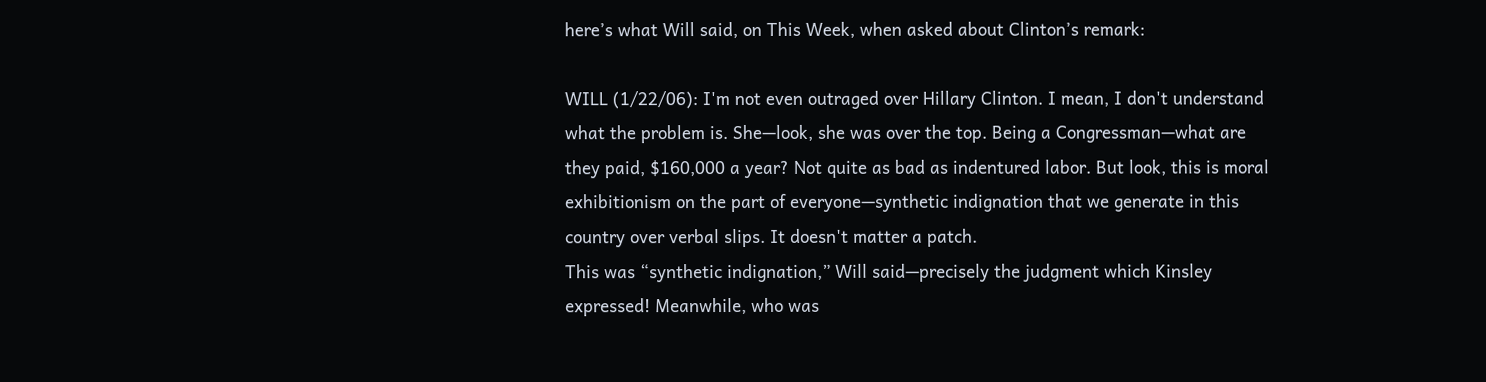here’s what Will said, on This Week, when asked about Clinton’s remark:

WILL (1/22/06): I'm not even outraged over Hillary Clinton. I mean, I don't understand what the problem is. She—look, she was over the top. Being a Congressman—what are they paid, $160,000 a year? Not quite as bad as indentured labor. But look, this is moral exhibitionism on the part of everyone—synthetic indignation that we generate in this country over verbal slips. It doesn't matter a patch.
This was “synthetic indignation,” Will said—precisely the judgment which Kinsley expressed! Meanwhile, who was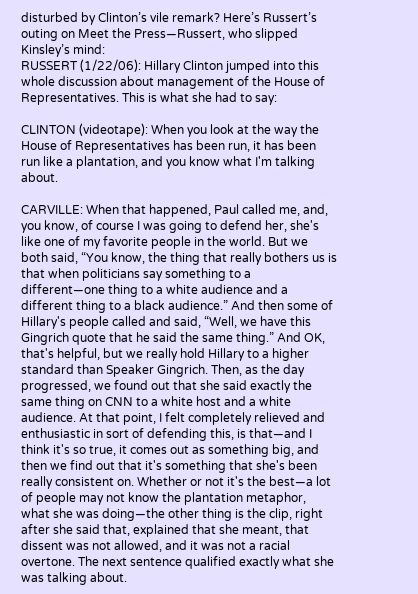disturbed by Clinton’s vile remark? Here’s Russert’s outing on Meet the Press—Russert, who slipped Kinsley’s mind:
RUSSERT (1/22/06): Hillary Clinton jumped into this whole discussion about management of the House of Representatives. This is what she had to say:

CLINTON (videotape): When you look at the way the House of Representatives has been run, it has been run like a plantation, and you know what I'm talking about.

CARVILLE: When that happened, Paul called me, and, you know, of course I was going to defend her, she's like one of my favorite people in the world. But we both said, “You know, the thing that really bothers us is that when politicians say something to a different—one thing to a white audience and a different thing to a black audience.” And then some of Hillary's people called and said, “Well, we have this Gingrich quote that he said the same thing.” And OK, that's helpful, but we really hold Hillary to a higher standard than Speaker Gingrich. Then, as the day progressed, we found out that she said exactly the same thing on CNN to a white host and a white audience. At that point, I felt completely relieved and enthusiastic in sort of defending this, is that—and I think it's so true, it comes out as something big, and then we find out that it's something that she's been really consistent on. Whether or not it's the best—a lot of people may not know the plantation metaphor, what she was doing—the other thing is the clip, right after she said that, explained that she meant, that dissent was not allowed, and it was not a racial overtone. The next sentence qualified exactly what she was talking about.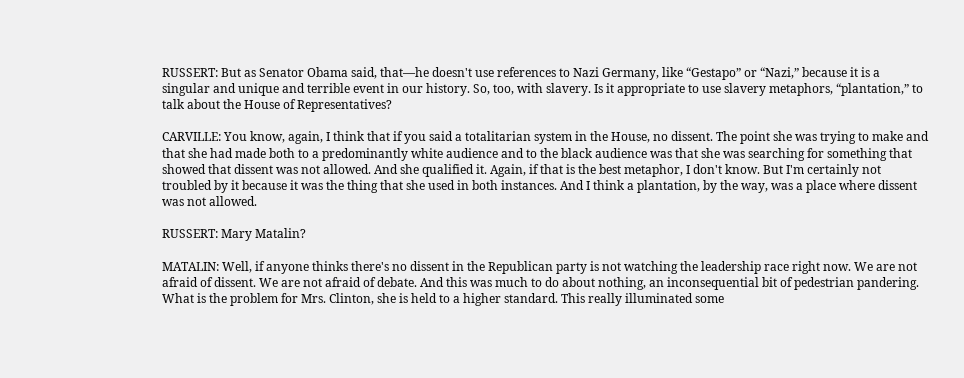RUSSERT: But as Senator Obama said, that—he doesn't use references to Nazi Germany, like “Gestapo” or “Nazi,” because it is a singular and unique and terrible event in our history. So, too, with slavery. Is it appropriate to use slavery metaphors, “plantation,” to talk about the House of Representatives?

CARVILLE: You know, again, I think that if you said a totalitarian system in the House, no dissent. The point she was trying to make and that she had made both to a predominantly white audience and to the black audience was that she was searching for something that showed that dissent was not allowed. And she qualified it. Again, if that is the best metaphor, I don't know. But I'm certainly not troubled by it because it was the thing that she used in both instances. And I think a plantation, by the way, was a place where dissent was not allowed.

RUSSERT: Mary Matalin?

MATALIN: Well, if anyone thinks there's no dissent in the Republican party is not watching the leadership race right now. We are not afraid of dissent. We are not afraid of debate. And this was much to do about nothing, an inconsequential bit of pedestrian pandering. What is the problem for Mrs. Clinton, she is held to a higher standard. This really illuminated some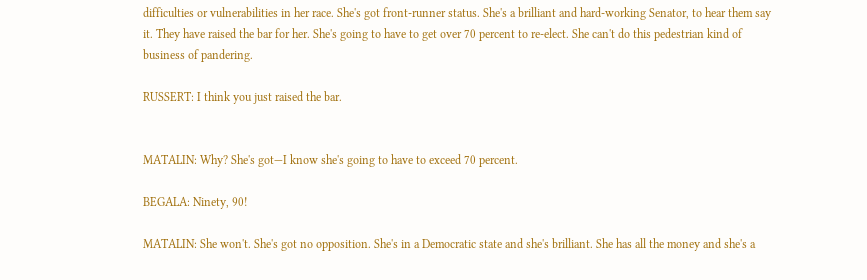difficulties or vulnerabilities in her race. She's got front-runner status. She's a brilliant and hard-working Senator, to hear them say it. They have raised the bar for her. She's going to have to get over 70 percent to re-elect. She can't do this pedestrian kind of business of pandering.

RUSSERT: I think you just raised the bar.


MATALIN: Why? She's got—I know she's going to have to exceed 70 percent.

BEGALA: Ninety, 90!

MATALIN: She won't. She's got no opposition. She's in a Democratic state and she's brilliant. She has all the money and she's a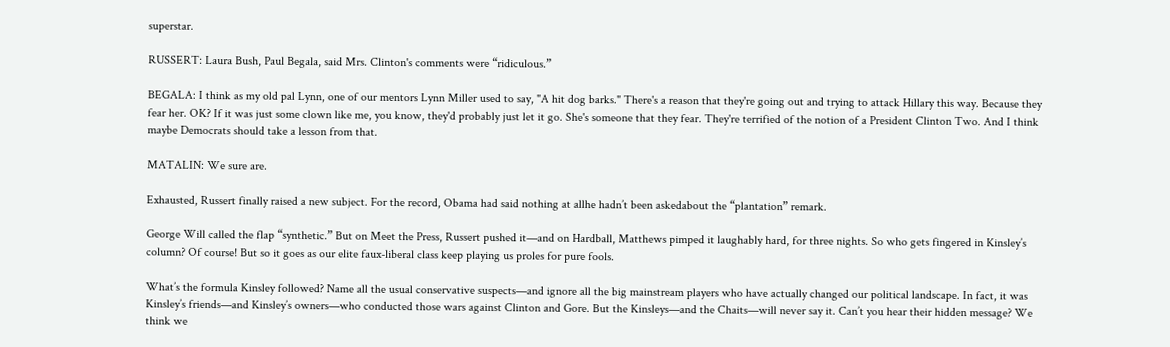superstar.

RUSSERT: Laura Bush, Paul Begala, said Mrs. Clinton's comments were “ridiculous.”

BEGALA: I think as my old pal Lynn, one of our mentors Lynn Miller used to say, "A hit dog barks." There's a reason that they're going out and trying to attack Hillary this way. Because they fear her. OK? If it was just some clown like me, you know, they'd probably just let it go. She's someone that they fear. They're terrified of the notion of a President Clinton Two. And I think maybe Democrats should take a lesson from that.

MATALIN: We sure are.

Exhausted, Russert finally raised a new subject. For the record, Obama had said nothing at allhe hadn’t been askedabout the “plantation” remark.

George Will called the flap “synthetic.” But on Meet the Press, Russert pushed it—and on Hardball, Matthews pimped it laughably hard, for three nights. So who gets fingered in Kinsley’s column? Of course! But so it goes as our elite faux-liberal class keep playing us proles for pure fools.

What’s the formula Kinsley followed? Name all the usual conservative suspects—and ignore all the big mainstream players who have actually changed our political landscape. In fact, it was Kinsley’s friends—and Kinsley’s owners—who conducted those wars against Clinton and Gore. But the Kinsleys—and the Chaits—will never say it. Can’t you hear their hidden message? We think we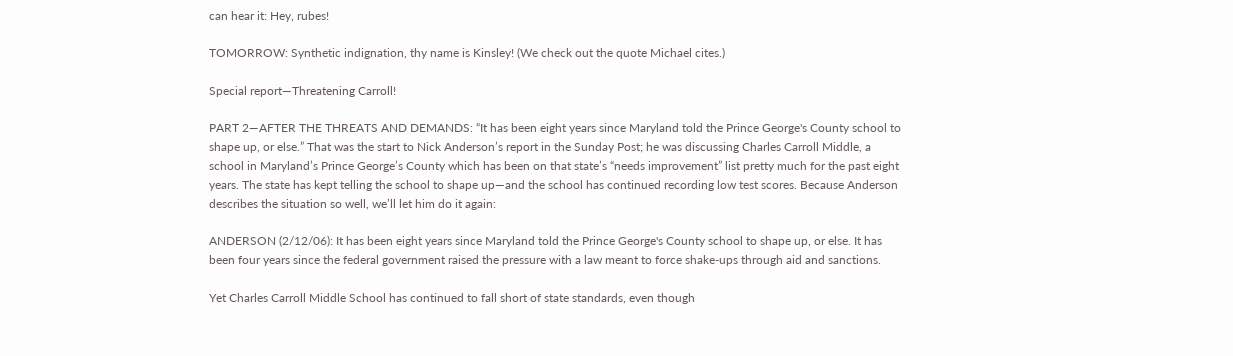can hear it: Hey, rubes!

TOMORROW: Synthetic indignation, thy name is Kinsley! (We check out the quote Michael cites.)

Special report—Threatening Carroll!

PART 2—AFTER THE THREATS AND DEMANDS: “It has been eight years since Maryland told the Prince George's County school to shape up, or else.” That was the start to Nick Anderson’s report in the Sunday Post; he was discussing Charles Carroll Middle, a school in Maryland’s Prince George’s County which has been on that state’s “needs improvement” list pretty much for the past eight years. The state has kept telling the school to shape up—and the school has continued recording low test scores. Because Anderson describes the situation so well, we’ll let him do it again:

ANDERSON (2/12/06): It has been eight years since Maryland told the Prince George's County school to shape up, or else. It has been four years since the federal government raised the pressure with a law meant to force shake-ups through aid and sanctions.

Yet Charles Carroll Middle School has continued to fall short of state standards, even though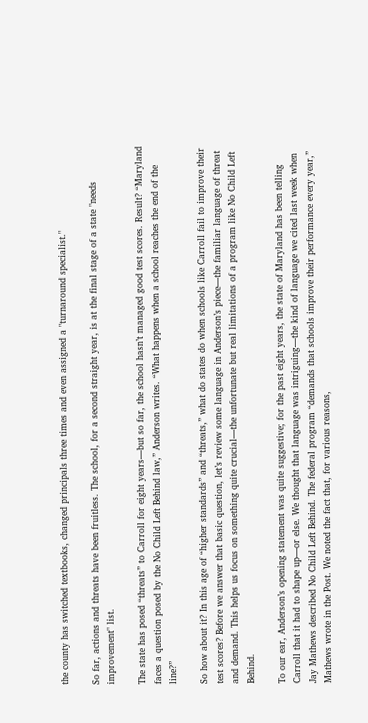the county has switched textbooks, changed principals three times and even assigned a "turnaround specialist."

So far, actions and threats have been fruitless. The school, for a second straight year, is at the final stage of a state "needs improvement" list.

The state has posed “threats” to Carroll for eight years—but so far, the school hasn’t managed good test scores. Result? “Maryland faces a question posed by the No Child Left Behind law,” Anderson writes. “What happens when a school reaches the end of the line?”

So how about it? In this age of “higher standards” and “threats,” what do states do when schools like Carroll fail to improve their test scores? Before we answer that basic question, let’s review some language in Anderson’s piece—the familiar language of threat and demand. This helps us focus on something quite crucial—the unfortunate but real limitations of a program like No Child Left Behind.

To our ear, Anderson’s opening statement was quite suggestive; for the past eight years, the state of Maryland has been telling Carroll that it had to shape up—or else. We thought that language was intriguing—the kind of language we cited last week when Jay Mathews described No Child Left Behind. The federal program “demands that schools improve their performance every year,” Mathews wrote in the Post. We noted the fact that, for various reasons,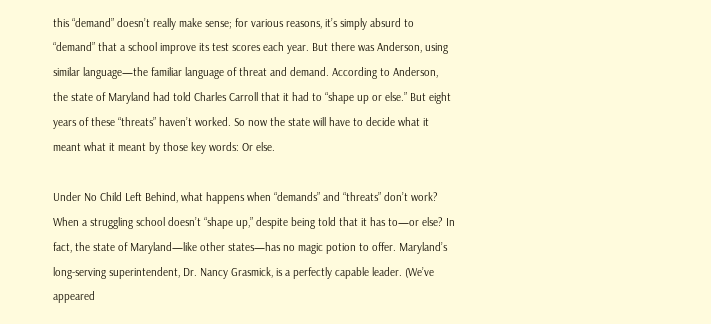this “demand” doesn’t really make sense; for various reasons, it’s simply absurd to “demand” that a school improve its test scores each year. But there was Anderson, using similar language—the familiar language of threat and demand. According to Anderson, the state of Maryland had told Charles Carroll that it had to “shape up or else.” But eight years of these “threats” haven’t worked. So now the state will have to decide what it meant what it meant by those key words: Or else.

Under No Child Left Behind, what happens when “demands” and “threats” don’t work? When a struggling school doesn’t “shape up,” despite being told that it has to—or else? In fact, the state of Maryland—like other states—has no magic potion to offer. Maryland’s long-serving superintendent, Dr. Nancy Grasmick, is a perfectly capable leader. (We’ve appeared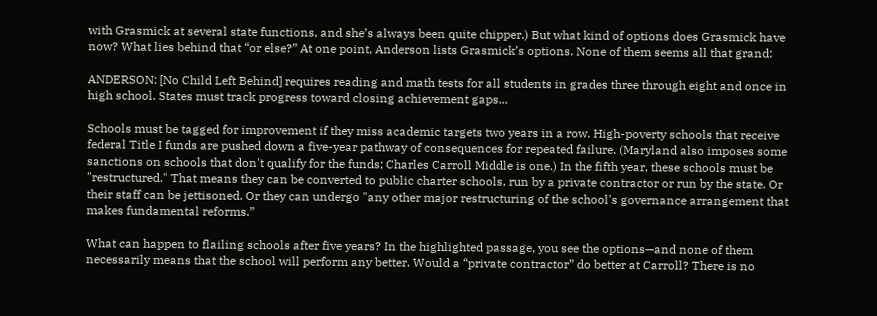with Grasmick at several state functions, and she’s always been quite chipper.) But what kind of options does Grasmick have now? What lies behind that “or else?” At one point, Anderson lists Grasmick’s options. None of them seems all that grand:

ANDERSON: [No Child Left Behind] requires reading and math tests for all students in grades three through eight and once in high school. States must track progress toward closing achievement gaps...

Schools must be tagged for improvement if they miss academic targets two years in a row. High-poverty schools that receive federal Title I funds are pushed down a five-year pathway of consequences for repeated failure. (Maryland also imposes some sanctions on schools that don't qualify for the funds; Charles Carroll Middle is one.) In the fifth year, these schools must be "restructured." That means they can be converted to public charter schools, run by a private contractor or run by the state. Or their staff can be jettisoned. Or they can undergo "any other major restructuring of the school's governance arrangement that makes fundamental reforms.”

What can happen to flailing schools after five years? In the highlighted passage, you see the options—and none of them necessarily means that the school will perform any better. Would a “private contractor” do better at Carroll? There is no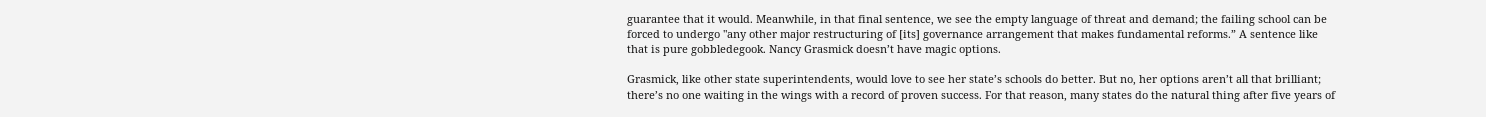guarantee that it would. Meanwhile, in that final sentence, we see the empty language of threat and demand; the failing school can be forced to undergo "any other major restructuring of [its] governance arrangement that makes fundamental reforms.” A sentence like that is pure gobbledegook. Nancy Grasmick doesn’t have magic options.

Grasmick, like other state superintendents, would love to see her state’s schools do better. But no, her options aren’t all that brilliant; there’s no one waiting in the wings with a record of proven success. For that reason, many states do the natural thing after five years of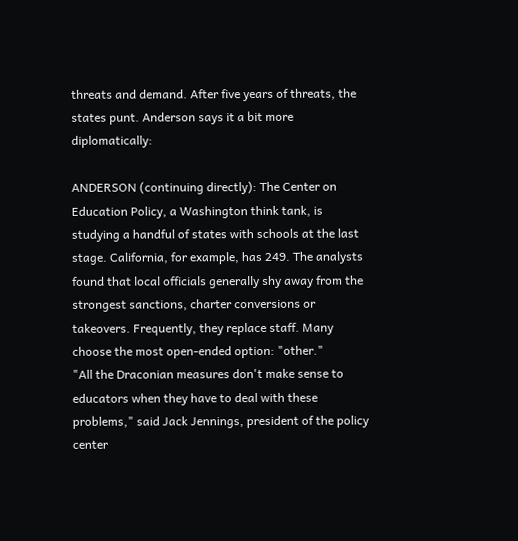threats and demand. After five years of threats, the states punt. Anderson says it a bit more diplomatically:

ANDERSON (continuing directly): The Center on Education Policy, a Washington think tank, is studying a handful of states with schools at the last stage. California, for example, has 249. The analysts found that local officials generally shy away from the strongest sanctions, charter conversions or takeovers. Frequently, they replace staff. Many choose the most open-ended option: "other."
"All the Draconian measures don't make sense to educators when they have to deal with these problems," said Jack Jennings, president of the policy center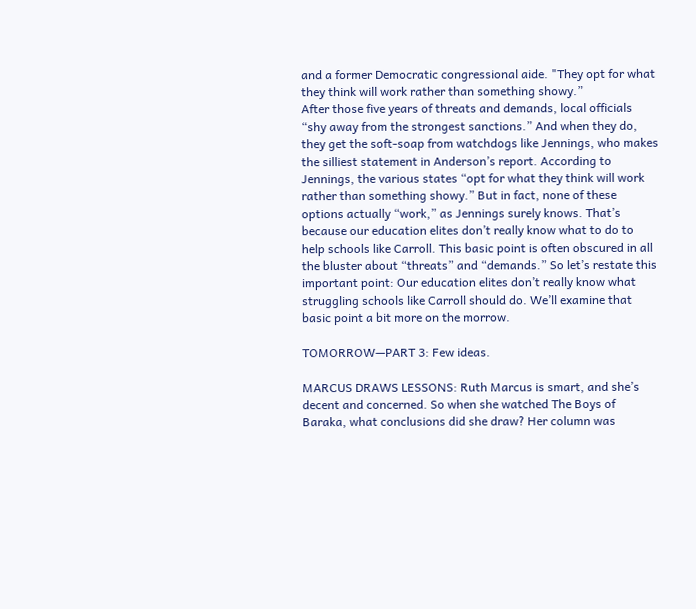and a former Democratic congressional aide. "They opt for what they think will work rather than something showy.”
After those five years of threats and demands, local officials “shy away from the strongest sanctions.” And when they do, they get the soft-soap from watchdogs like Jennings, who makes the silliest statement in Anderson’s report. According to Jennings, the various states “opt for what they think will work rather than something showy.” But in fact, none of these options actually “work,” as Jennings surely knows. That’s because our education elites don’t really know what to do to help schools like Carroll. This basic point is often obscured in all the bluster about “threats” and “demands.” So let’s restate this important point: Our education elites don’t really know what struggling schools like Carroll should do. We’ll examine that basic point a bit more on the morrow.

TOMORROW—PART 3: Few ideas.

MARCUS DRAWS LESSONS: Ruth Marcus is smart, and she’s decent and concerned. So when she watched The Boys of Baraka, what conclusions did she draw? Her column was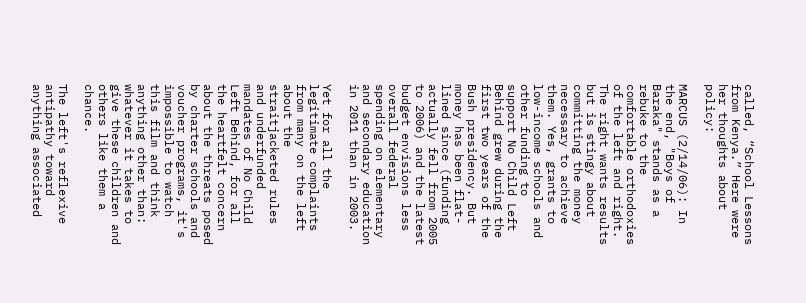called, “School Lessons from Kenya.” Here were her thoughts about policy:

MARCUS (2/14/06): In the end, "Boys of Baraka" stands as a rebuke to the comfortable orthodoxies of the left and right. The right wants results but is stingy about committing the money necessary to achieve them. Yes, grants to low-income schools and other funding to support No Child Left Behind grew during the first two years of the Bush presidency. But money has been flat-lined since (funding actually fell from 2005 to 2006) and the latest budget envisions less overall federal spending on elementary and secondary education in 2011 than in 2003.

Yet for all the legitimate complaints from many on the left about the straitjacketed rules and underfunded mandates of No Child Left Behind, for all the heartfelt concern about the threats posed by charter schools and voucher programs, it's impossible to watch this film and think anything other than: whatever it takes to give these children and others like them a chance.

The left's reflexive antipathy toward anything associated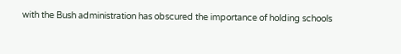with the Bush administration has obscured the importance of holding schools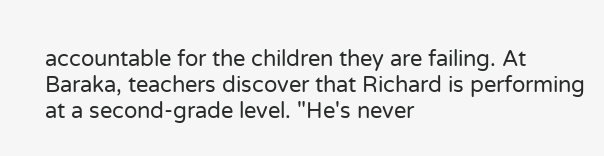accountable for the children they are failing. At Baraka, teachers discover that Richard is performing at a second-grade level. "He's never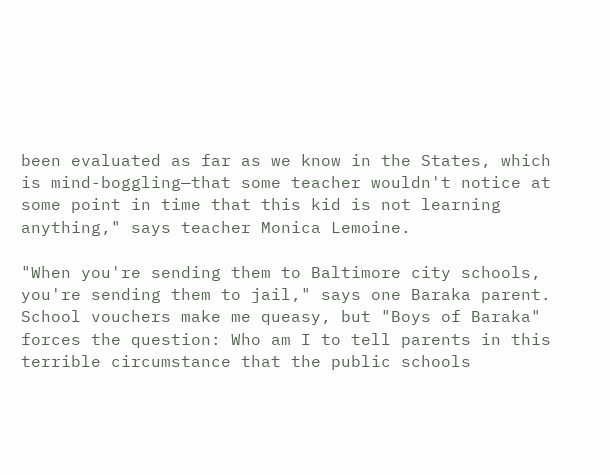been evaluated as far as we know in the States, which is mind-boggling—that some teacher wouldn't notice at some point in time that this kid is not learning anything," says teacher Monica Lemoine.

"When you're sending them to Baltimore city schools, you're sending them to jail," says one Baraka parent. School vouchers make me queasy, but "Boys of Baraka" forces the question: Who am I to tell parents in this terrible circumstance that the public schools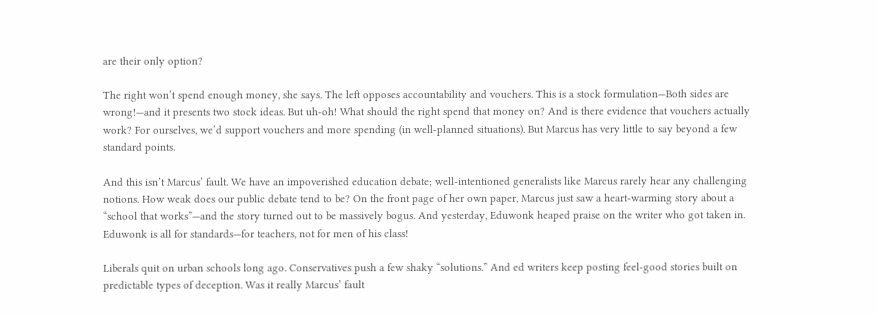are their only option?

The right won’t spend enough money, she says. The left opposes accountability and vouchers. This is a stock formulation—Both sides are wrong!—and it presents two stock ideas. But uh-oh! What should the right spend that money on? And is there evidence that vouchers actually work? For ourselves, we’d support vouchers and more spending (in well-planned situations). But Marcus has very little to say beyond a few standard points.

And this isn’t Marcus’ fault. We have an impoverished education debate; well-intentioned generalists like Marcus rarely hear any challenging notions. How weak does our public debate tend to be? On the front page of her own paper, Marcus just saw a heart-warming story about a “school that works”—and the story turned out to be massively bogus. And yesterday, Eduwonk heaped praise on the writer who got taken in. Eduwonk is all for standards—for teachers, not for men of his class!

Liberals quit on urban schools long ago. Conservatives push a few shaky “solutions.” And ed writers keep posting feel-good stories built on predictable types of deception. Was it really Marcus’ fault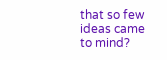that so few ideas came to mind?